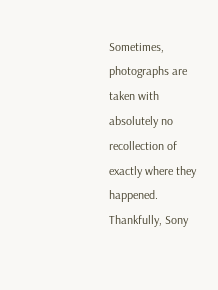Sometimes, photographs are taken with absolutely no recollection of exactly where they happened. Thankfully, Sony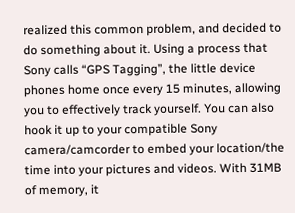realized this common problem, and decided to do something about it. Using a process that Sony calls “GPS Tagging”, the little device phones home once every 15 minutes, allowing you to effectively track yourself. You can also hook it up to your compatible Sony camera/camcorder to embed your location/the time into your pictures and videos. With 31MB of memory, it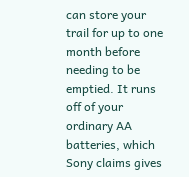can store your trail for up to one month before needing to be emptied. It runs off of your ordinary AA batteries, which Sony claims gives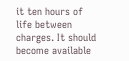it ten hours of life between charges. It should become available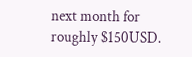next month for roughly $150USD.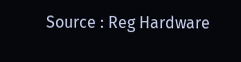Source : Reg Hardware